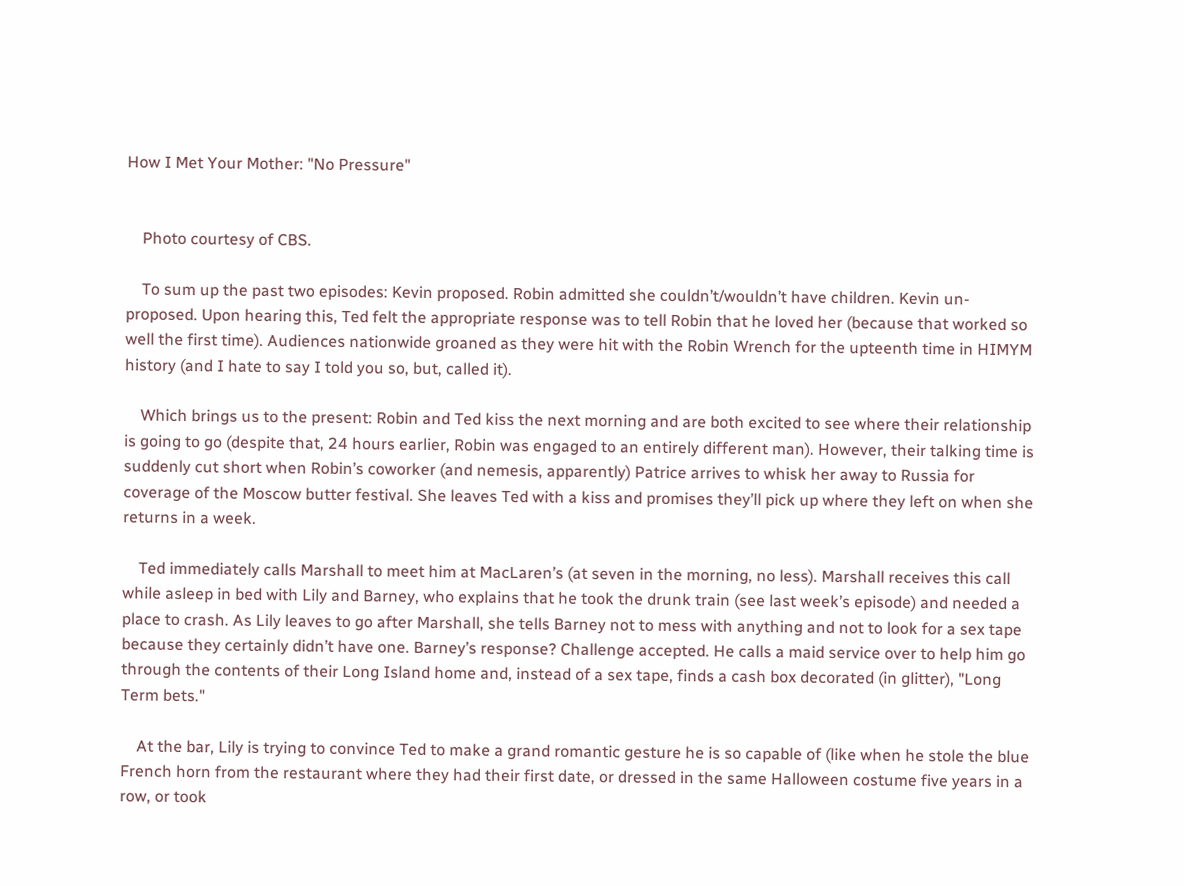How I Met Your Mother: "No Pressure"


    Photo courtesy of CBS.

    To sum up the past two episodes: Kevin proposed. Robin admitted she couldn’t/wouldn’t have children. Kevin un-proposed. Upon hearing this, Ted felt the appropriate response was to tell Robin that he loved her (because that worked so well the first time). Audiences nationwide groaned as they were hit with the Robin Wrench for the upteenth time in HIMYM history (and I hate to say I told you so, but, called it).

    Which brings us to the present: Robin and Ted kiss the next morning and are both excited to see where their relationship is going to go (despite that, 24 hours earlier, Robin was engaged to an entirely different man). However, their talking time is suddenly cut short when Robin’s coworker (and nemesis, apparently) Patrice arrives to whisk her away to Russia for coverage of the Moscow butter festival. She leaves Ted with a kiss and promises they’ll pick up where they left on when she returns in a week.

    Ted immediately calls Marshall to meet him at MacLaren’s (at seven in the morning, no less). Marshall receives this call while asleep in bed with Lily and Barney, who explains that he took the drunk train (see last week’s episode) and needed a place to crash. As Lily leaves to go after Marshall, she tells Barney not to mess with anything and not to look for a sex tape because they certainly didn’t have one. Barney’s response? Challenge accepted. He calls a maid service over to help him go through the contents of their Long Island home and, instead of a sex tape, finds a cash box decorated (in glitter), "Long Term bets."

    At the bar, Lily is trying to convince Ted to make a grand romantic gesture he is so capable of (like when he stole the blue French horn from the restaurant where they had their first date, or dressed in the same Halloween costume five years in a row, or took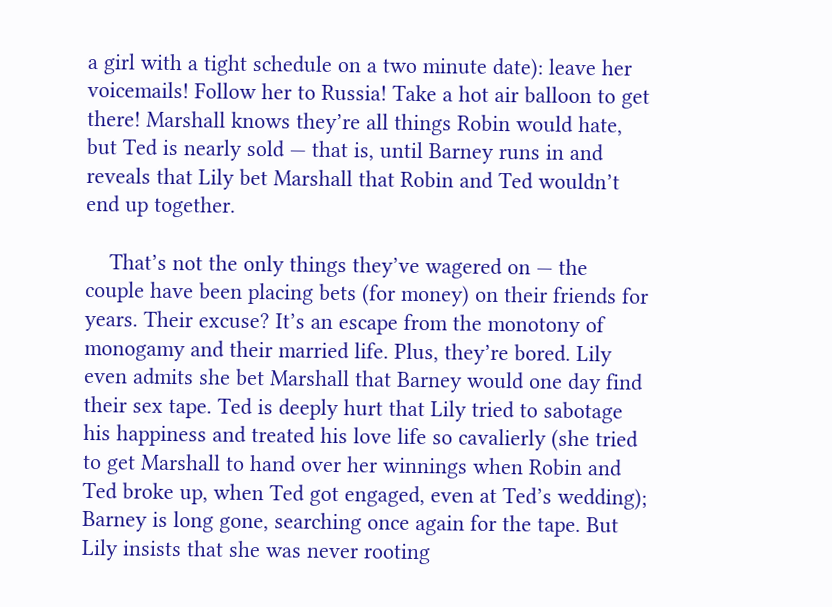a girl with a tight schedule on a two minute date): leave her voicemails! Follow her to Russia! Take a hot air balloon to get there! Marshall knows they’re all things Robin would hate, but Ted is nearly sold — that is, until Barney runs in and reveals that Lily bet Marshall that Robin and Ted wouldn’t end up together.

    That’s not the only things they’ve wagered on — the couple have been placing bets (for money) on their friends for years. Their excuse? It’s an escape from the monotony of monogamy and their married life. Plus, they’re bored. Lily even admits she bet Marshall that Barney would one day find their sex tape. Ted is deeply hurt that Lily tried to sabotage his happiness and treated his love life so cavalierly (she tried to get Marshall to hand over her winnings when Robin and Ted broke up, when Ted got engaged, even at Ted’s wedding); Barney is long gone, searching once again for the tape. But Lily insists that she was never rooting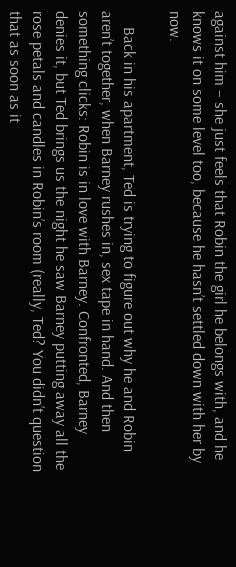against him – she just feels that Robin the girl he belongs with, and he knows it on some level too, because he hasn’t settled down with her by now.

    Back in his apartment, Ted is trying to figure out why he and Robin aren’t together, when Barney rushes in, sex tape in hand. And then something clicks: Robin is in love with Barney. Confronted, Barney denies it, but Ted brings us the night he saw Barney putting away all the rose petals and candles in Robin’s room (really, Ted? You didn’t question that as soon as it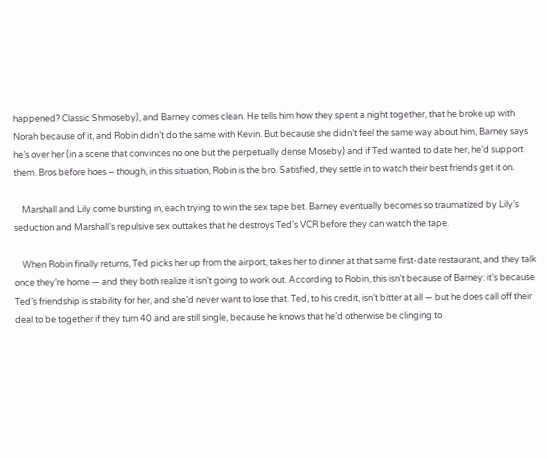happened? Classic Shmoseby), and Barney comes clean. He tells him how they spent a night together, that he broke up with Norah because of it, and Robin didn’t do the same with Kevin. But because she didn’t feel the same way about him, Barney says he’s over her (in a scene that convinces no one but the perpetually dense Moseby) and if Ted wanted to date her, he’d support them. Bros before hoes – though, in this situation, Robin is the bro. Satisfied, they settle in to watch their best friends get it on.

    Marshall and Lily come bursting in, each trying to win the sex tape bet. Barney eventually becomes so traumatized by Lily’s seduction and Marshall’s repulsive sex outtakes that he destroys Ted’s VCR before they can watch the tape.

    When Robin finally returns, Ted picks her up from the airport, takes her to dinner at that same first-date restaurant, and they talk once they’re home — and they both realize it isn’t going to work out. According to Robin, this isn’t because of Barney: it’s because Ted’s friendship is stability for her, and she’d never want to lose that. Ted, to his credit, isn’t bitter at all — but he does call off their deal to be together if they turn 40 and are still single, because he knows that he’d otherwise be clinging to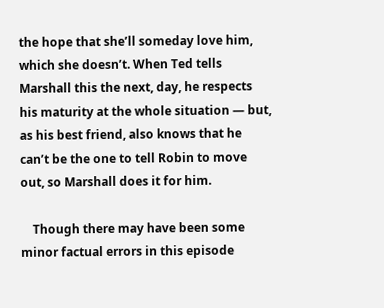the hope that she’ll someday love him, which she doesn’t. When Ted tells Marshall this the next, day, he respects his maturity at the whole situation — but, as his best friend, also knows that he can’t be the one to tell Robin to move out, so Marshall does it for him.

    Though there may have been some minor factual errors in this episode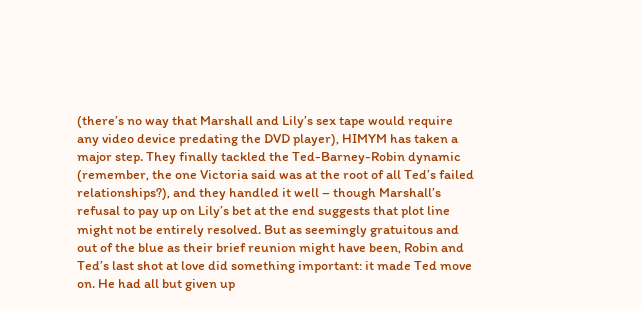(there’s no way that Marshall and Lily’s sex tape would require any video device predating the DVD player), HIMYM has taken a major step. They finally tackled the Ted-Barney-Robin dynamic (remember, the one Victoria said was at the root of all Ted’s failed relationships?), and they handled it well – though Marshall’s refusal to pay up on Lily’s bet at the end suggests that plot line might not be entirely resolved. But as seemingly gratuitous and out of the blue as their brief reunion might have been, Robin and Ted’s last shot at love did something important: it made Ted move on. He had all but given up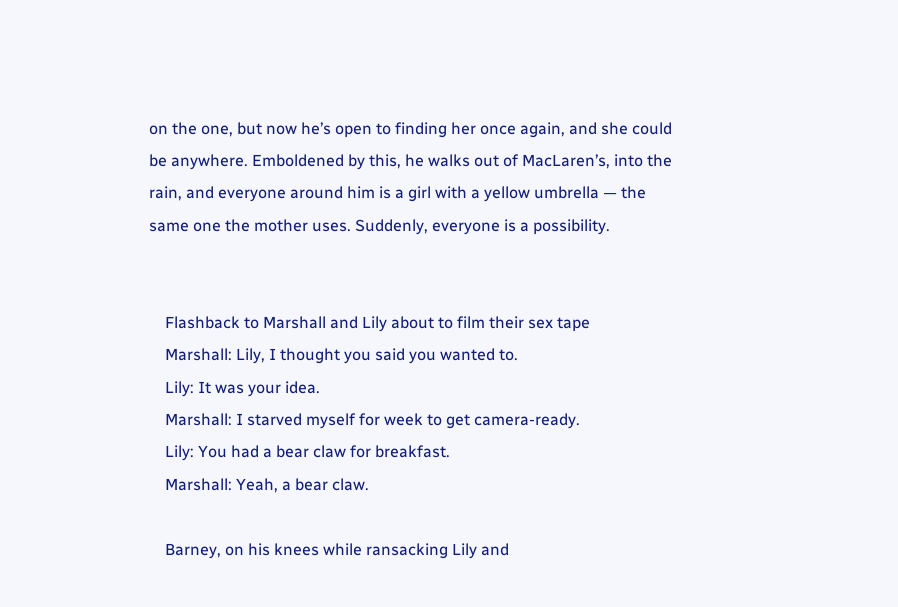on the one, but now he’s open to finding her once again, and she could be anywhere. Emboldened by this, he walks out of MacLaren’s, into the rain, and everyone around him is a girl with a yellow umbrella — the same one the mother uses. Suddenly, everyone is a possibility.


    Flashback to Marshall and Lily about to film their sex tape
    Marshall: Lily, I thought you said you wanted to.
    Lily: It was your idea.
    Marshall: I starved myself for week to get camera-ready.
    Lily: You had a bear claw for breakfast.
    Marshall: Yeah, a bear claw.

    Barney, on his knees while ransacking Lily and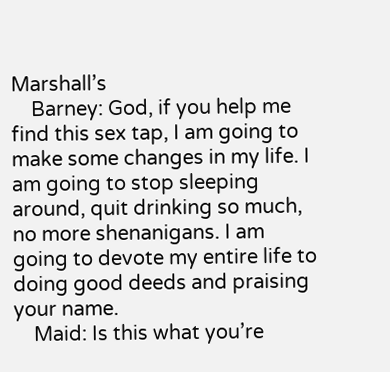Marshall’s
    Barney: God, if you help me find this sex tap, I am going to make some changes in my life. I am going to stop sleeping around, quit drinking so much, no more shenanigans. I am going to devote my entire life to doing good deeds and praising your name.
    Maid: Is this what you’re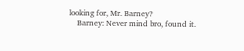looking for, Mr. Barney?
    Barney: Never mind bro, found it.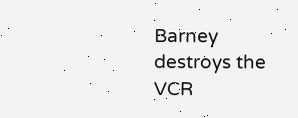Barney destroys the VCR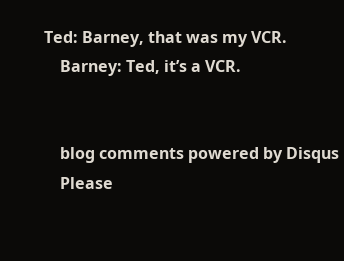Ted: Barney, that was my VCR.
    Barney: Ted, it’s a VCR.


    blog comments powered by Disqus
    Please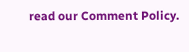read our Comment Policy.